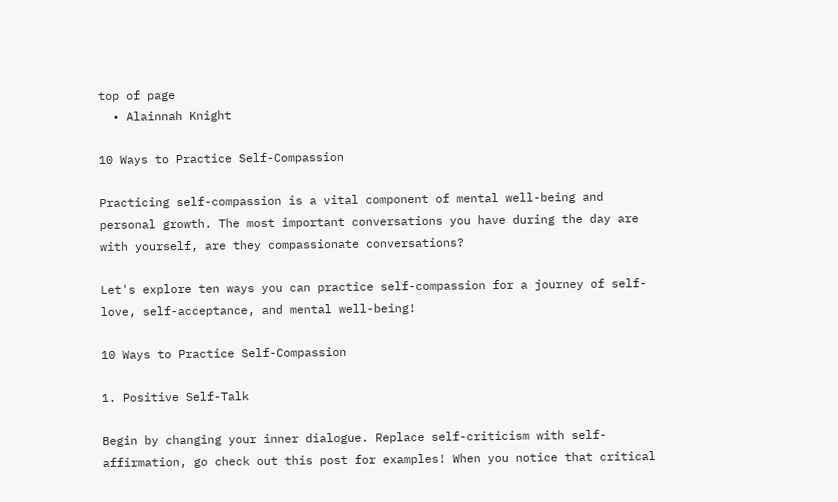top of page
  • Alainnah Knight

10 Ways to Practice Self-Compassion

Practicing self-compassion is a vital component of mental well-being and personal growth. The most important conversations you have during the day are with yourself, are they compassionate conversations?

Let's explore ten ways you can practice self-compassion for a journey of self-love, self-acceptance, and mental well-being!

10 Ways to Practice Self-Compassion

1. Positive Self-Talk

Begin by changing your inner dialogue. Replace self-criticism with self-affirmation, go check out this post for examples! When you notice that critical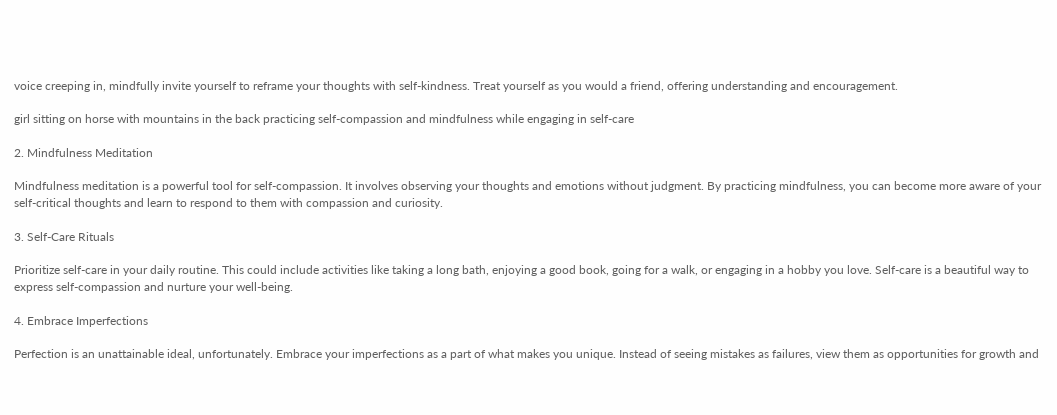voice creeping in, mindfully invite yourself to reframe your thoughts with self-kindness. Treat yourself as you would a friend, offering understanding and encouragement.

girl sitting on horse with mountains in the back practicing self-compassion and mindfulness while engaging in self-care

2. Mindfulness Meditation

Mindfulness meditation is a powerful tool for self-compassion. It involves observing your thoughts and emotions without judgment. By practicing mindfulness, you can become more aware of your self-critical thoughts and learn to respond to them with compassion and curiosity.

3. Self-Care Rituals

Prioritize self-care in your daily routine. This could include activities like taking a long bath, enjoying a good book, going for a walk, or engaging in a hobby you love. Self-care is a beautiful way to express self-compassion and nurture your well-being.

4. Embrace Imperfections

Perfection is an unattainable ideal, unfortunately. Embrace your imperfections as a part of what makes you unique. Instead of seeing mistakes as failures, view them as opportunities for growth and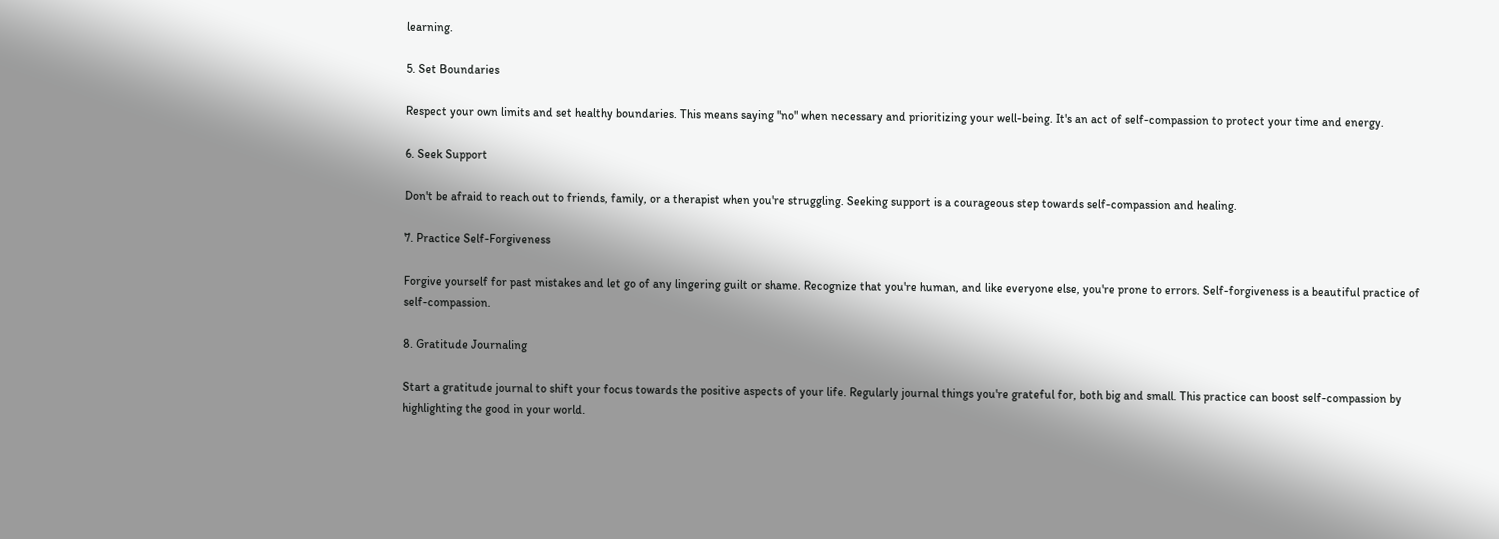learning.

5. Set Boundaries

Respect your own limits and set healthy boundaries. This means saying "no" when necessary and prioritizing your well-being. It's an act of self-compassion to protect your time and energy.

6. Seek Support

Don't be afraid to reach out to friends, family, or a therapist when you're struggling. Seeking support is a courageous step towards self-compassion and healing.

7. Practice Self-Forgiveness

Forgive yourself for past mistakes and let go of any lingering guilt or shame. Recognize that you're human, and like everyone else, you're prone to errors. Self-forgiveness is a beautiful practice of self-compassion.

8. Gratitude Journaling

Start a gratitude journal to shift your focus towards the positive aspects of your life. Regularly journal things you're grateful for, both big and small. This practice can boost self-compassion by highlighting the good in your world.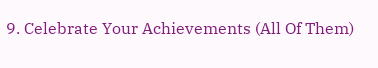9. Celebrate Your Achievements (All Of Them)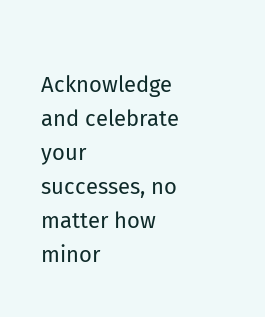Acknowledge and celebrate your successes, no matter how minor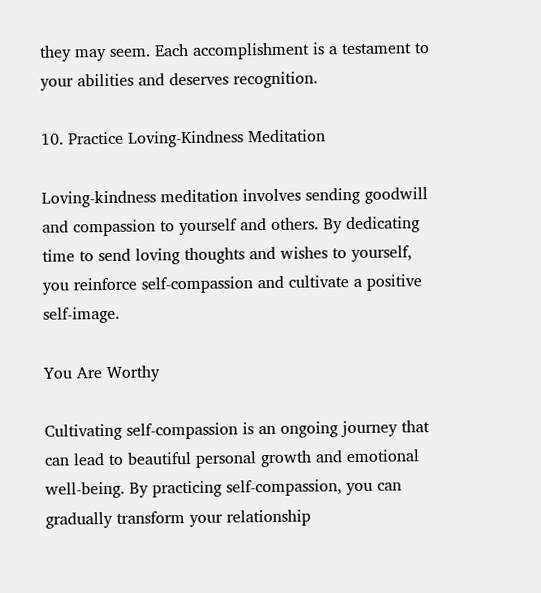they may seem. Each accomplishment is a testament to your abilities and deserves recognition.

10. Practice Loving-Kindness Meditation

Loving-kindness meditation involves sending goodwill and compassion to yourself and others. By dedicating time to send loving thoughts and wishes to yourself, you reinforce self-compassion and cultivate a positive self-image.

You Are Worthy

Cultivating self-compassion is an ongoing journey that can lead to beautiful personal growth and emotional well-being. By practicing self-compassion, you can gradually transform your relationship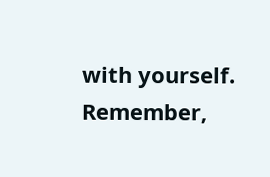with yourself. Remember,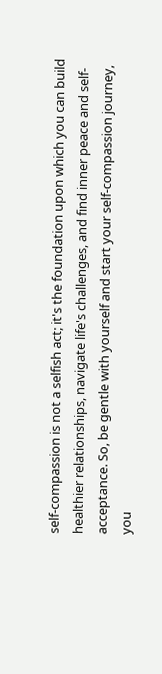self-compassion is not a selfish act; it's the foundation upon which you can build healthier relationships, navigate life's challenges, and find inner peace and self-acceptance. So, be gentle with yourself and start your self-compassion journey, you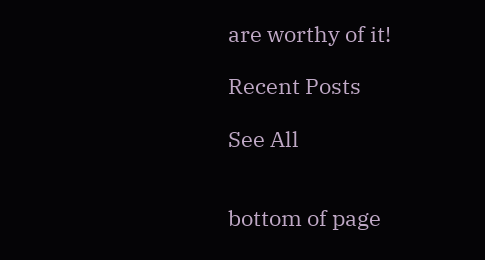are worthy of it!

Recent Posts

See All


bottom of page